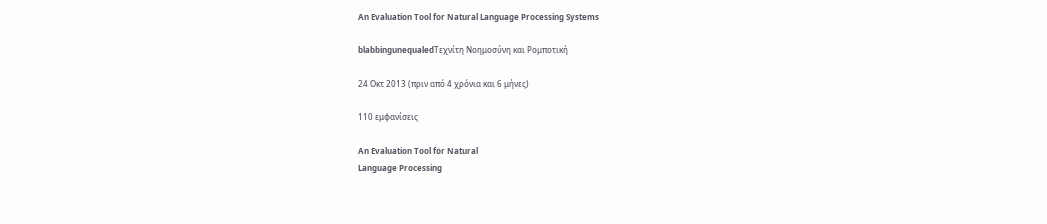An Evaluation Tool for Natural Language Processing Systems

blabbingunequaledΤεχνίτη Νοημοσύνη και Ρομποτική

24 Οκτ 2013 (πριν από 4 χρόνια και 6 μήνες)

110 εμφανίσεις

An Evaluation Tool for Natural
Language Processing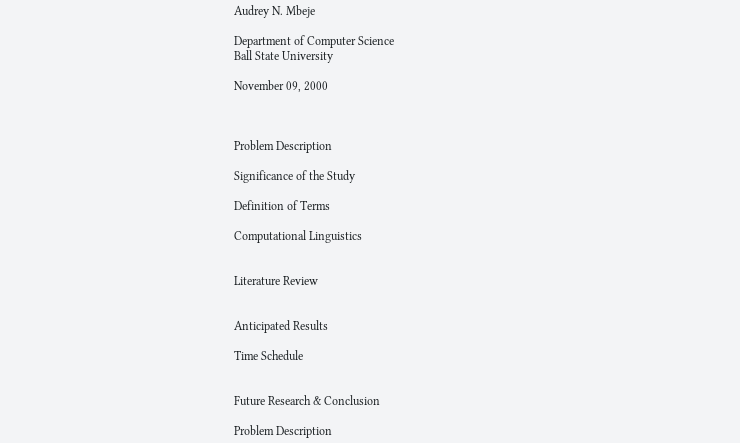Audrey N. Mbeje

Department of Computer Science
Ball State University

November 09, 2000



Problem Description

Significance of the Study

Definition of Terms

Computational Linguistics


Literature Review


Anticipated Results

Time Schedule


Future Research & Conclusion

Problem Description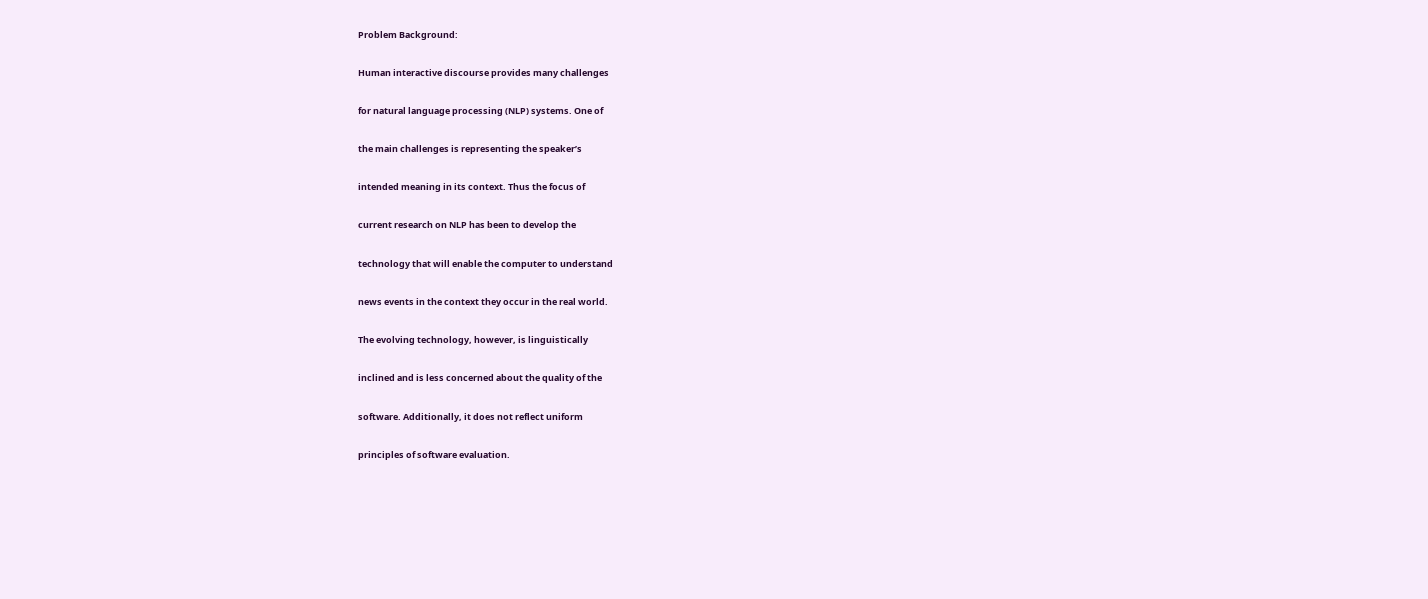Problem Background:

Human interactive discourse provides many challenges

for natural language processing (NLP) systems. One of

the main challenges is representing the speaker’s

intended meaning in its context. Thus the focus of

current research on NLP has been to develop the

technology that will enable the computer to understand

news events in the context they occur in the real world.

The evolving technology, however, is linguistically

inclined and is less concerned about the quality of the

software. Additionally, it does not reflect uniform

principles of software evaluation.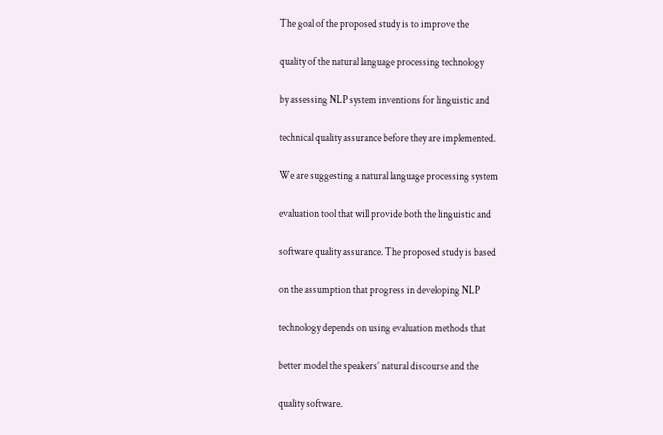The goal of the proposed study is to improve the

quality of the natural language processing technology

by assessing NLP system inventions for linguistic and

technical quality assurance before they are implemented.

We are suggesting a natural language processing system

evaluation tool that will provide both the linguistic and

software quality assurance. The proposed study is based

on the assumption that progress in developing NLP

technology depends on using evaluation methods that

better model the speakers’ natural discourse and the

quality software.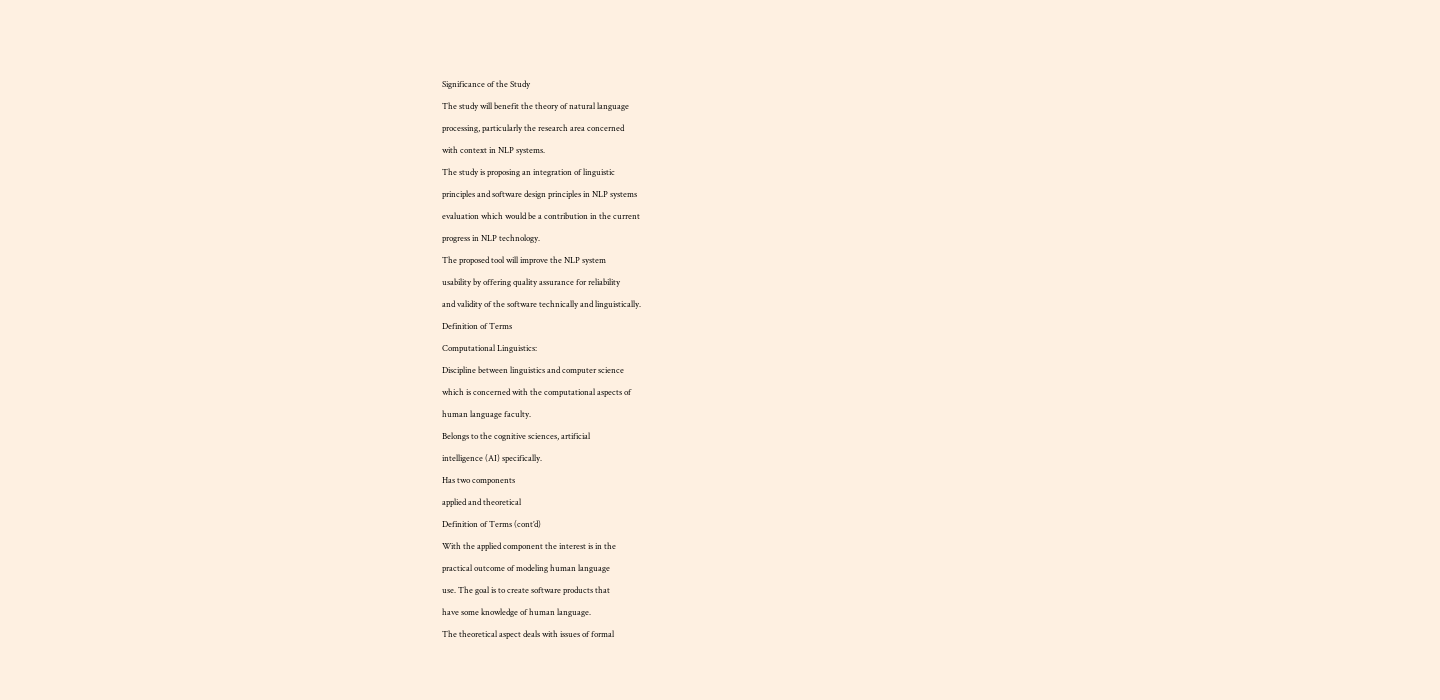Significance of the Study

The study will benefit the theory of natural language

processing, particularly the research area concerned

with context in NLP systems.

The study is proposing an integration of linguistic

principles and software design principles in NLP systems

evaluation which would be a contribution in the current

progress in NLP technology.

The proposed tool will improve the NLP system

usability by offering quality assurance for reliability

and validity of the software technically and linguistically.

Definition of Terms

Computational Linguistics:

Discipline between linguistics and computer science

which is concerned with the computational aspects of

human language faculty.

Belongs to the cognitive sciences, artificial

intelligence (AI) specifically.

Has two components

applied and theoretical

Definition of Terms (cont’d)

With the applied component the interest is in the

practical outcome of modeling human language

use. The goal is to create software products that

have some knowledge of human language.

The theoretical aspect deals with issues of formal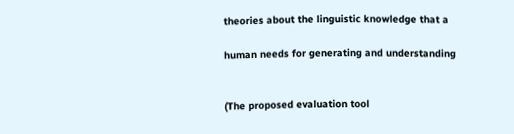theories about the linguistic knowledge that a

human needs for generating and understanding


(The proposed evaluation tool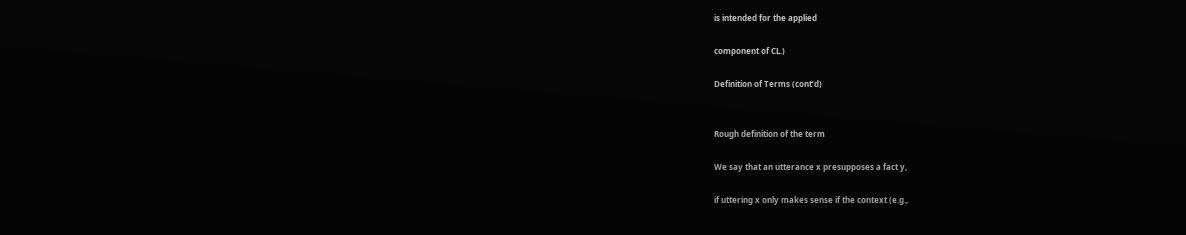is intended for the applied

component of CL.)

Definition of Terms (cont’d)


Rough definition of the term

We say that an utterance x presupposes a fact y,

if uttering x only makes sense if the context (e.g.,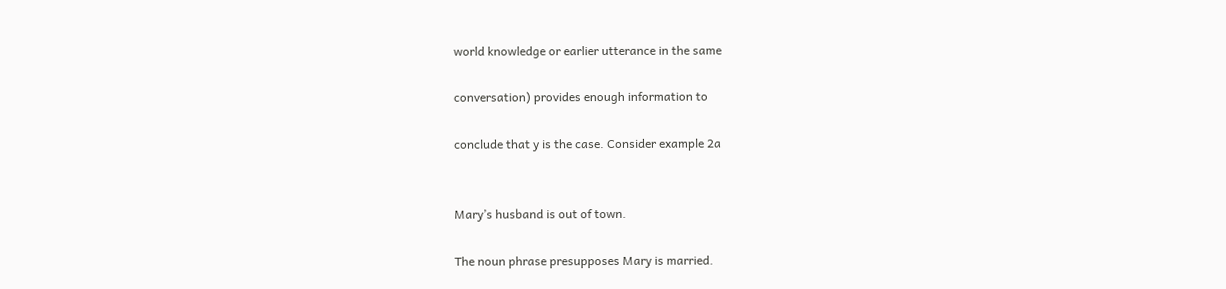world knowledge or earlier utterance in the same

conversation) provides enough information to

conclude that y is the case. Consider example 2a


Mary’s husband is out of town.

The noun phrase presupposes Mary is married.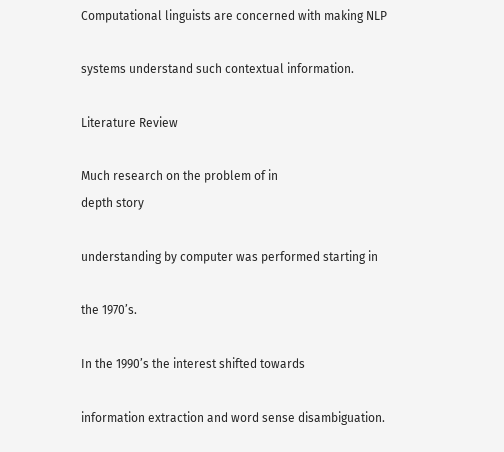Computational linguists are concerned with making NLP

systems understand such contextual information.

Literature Review

Much research on the problem of in
depth story

understanding by computer was performed starting in

the 1970’s.

In the 1990’s the interest shifted towards

information extraction and word sense disambiguation.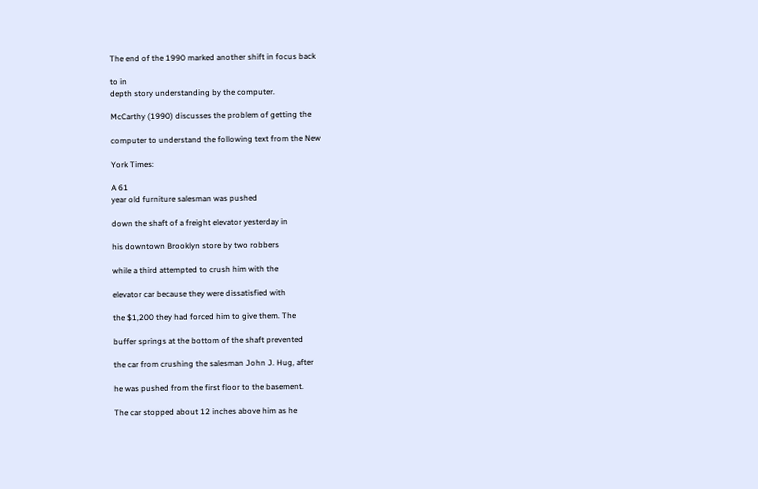The end of the 1990 marked another shift in focus back

to in
depth story understanding by the computer.

McCarthy (1990) discusses the problem of getting the

computer to understand the following text from the New

York Times:

A 61
year old furniture salesman was pushed

down the shaft of a freight elevator yesterday in

his downtown Brooklyn store by two robbers

while a third attempted to crush him with the

elevator car because they were dissatisfied with

the $1,200 they had forced him to give them. The

buffer springs at the bottom of the shaft prevented

the car from crushing the salesman John J. Hug, after

he was pushed from the first floor to the basement.

The car stopped about 12 inches above him as he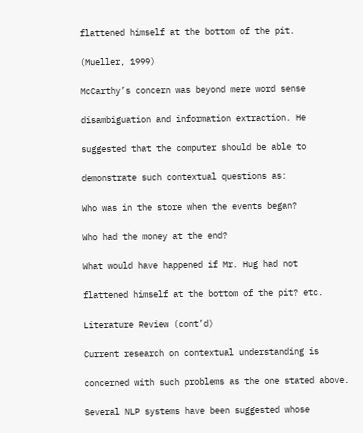flattened himself at the bottom of the pit.

(Mueller, 1999)

McCarthy’s concern was beyond mere word sense

disambiguation and information extraction. He

suggested that the computer should be able to

demonstrate such contextual questions as:

Who was in the store when the events began?

Who had the money at the end?

What would have happened if Mr. Hug had not

flattened himself at the bottom of the pit? etc.

Literature Review (cont’d)

Current research on contextual understanding is

concerned with such problems as the one stated above.

Several NLP systems have been suggested whose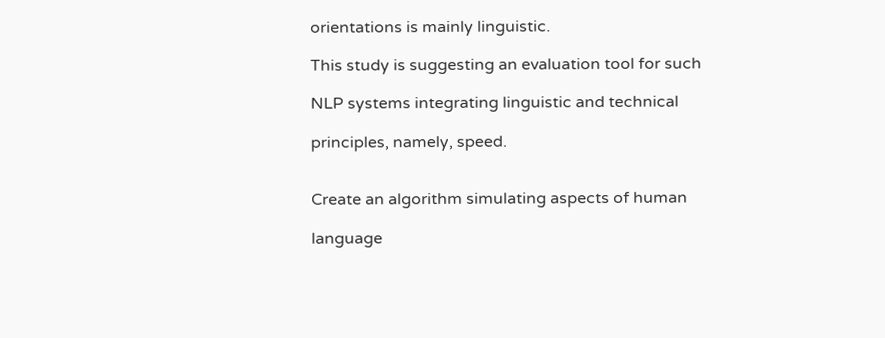orientations is mainly linguistic.

This study is suggesting an evaluation tool for such

NLP systems integrating linguistic and technical

principles, namely, speed.


Create an algorithm simulating aspects of human

language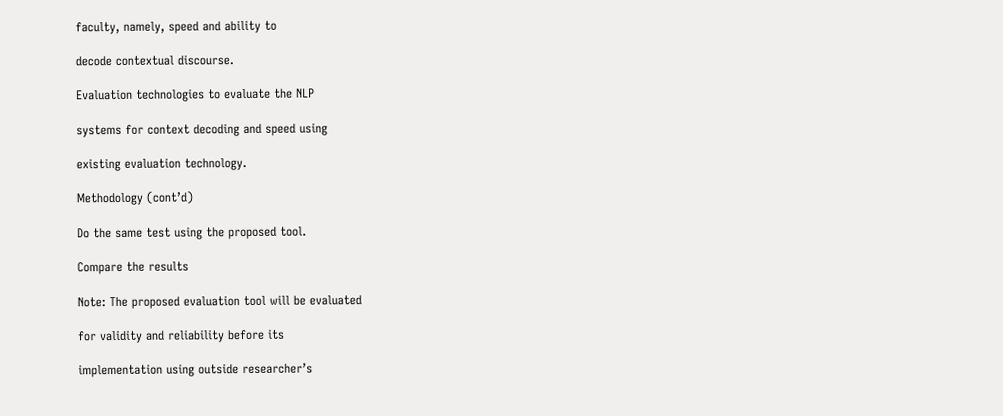faculty, namely, speed and ability to

decode contextual discourse.

Evaluation technologies to evaluate the NLP

systems for context decoding and speed using

existing evaluation technology.

Methodology (cont’d)

Do the same test using the proposed tool.

Compare the results

Note: The proposed evaluation tool will be evaluated

for validity and reliability before its

implementation using outside researcher’s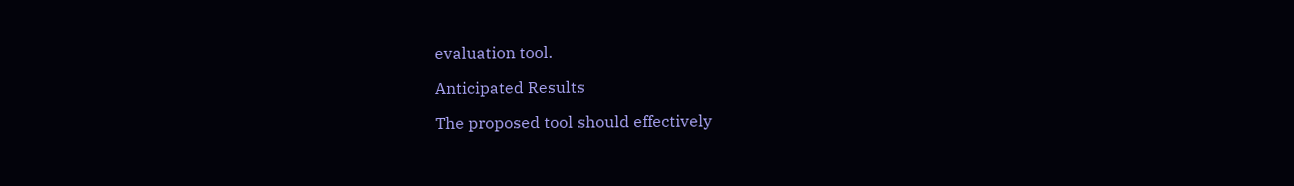evaluation tool.

Anticipated Results

The proposed tool should effectively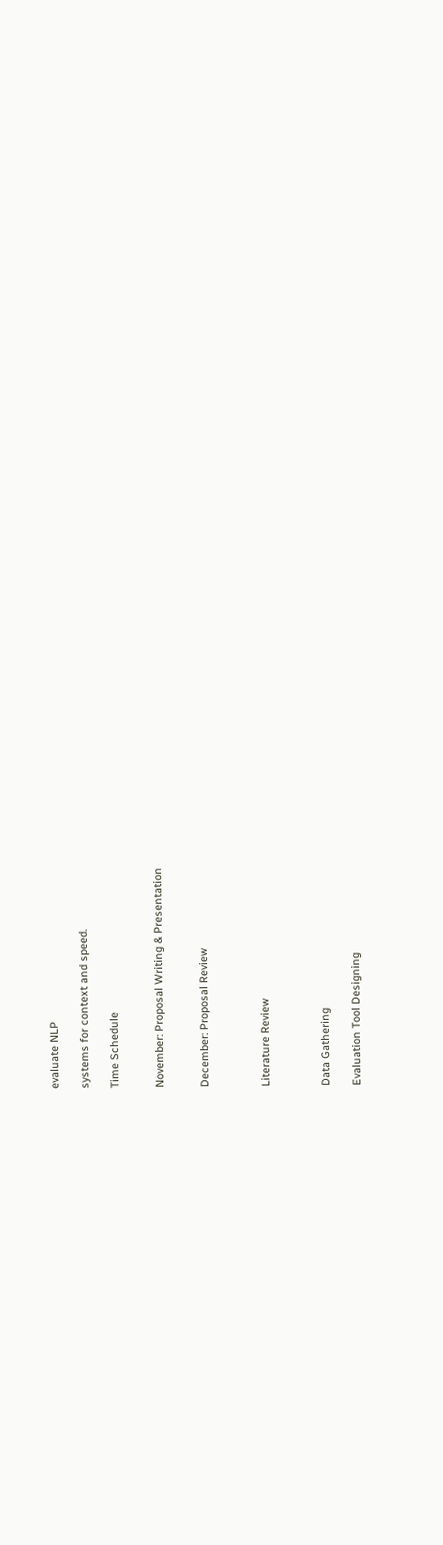evaluate NLP

systems for context and speed.

Time Schedule


November: Proposal Writing & Presentation


December: Proposal Review



Literature Review



Data Gathering

Evaluation Tool Designing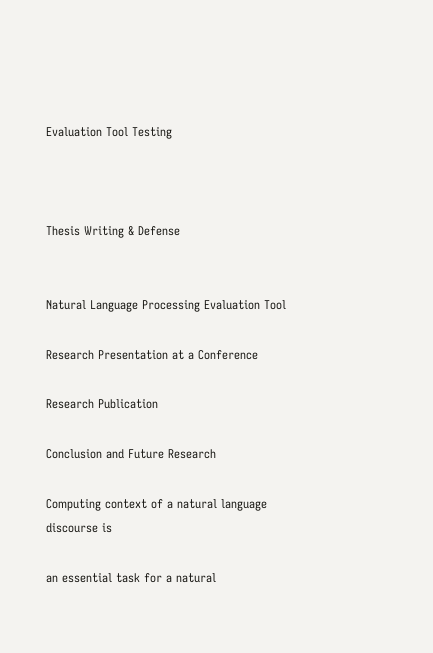Evaluation Tool Testing



Thesis Writing & Defense


Natural Language Processing Evaluation Tool

Research Presentation at a Conference

Research Publication

Conclusion and Future Research

Computing context of a natural language discourse is

an essential task for a natural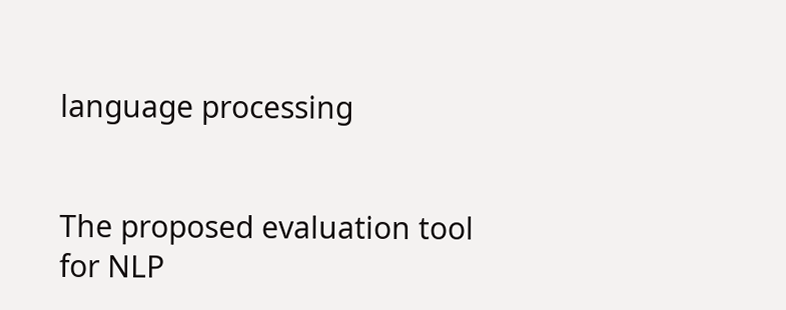language processing


The proposed evaluation tool for NLP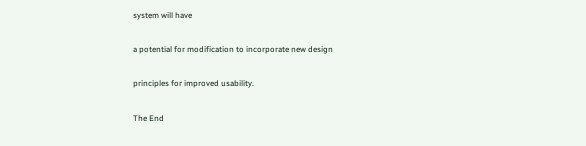system will have

a potential for modification to incorporate new design

principles for improved usability.

The End